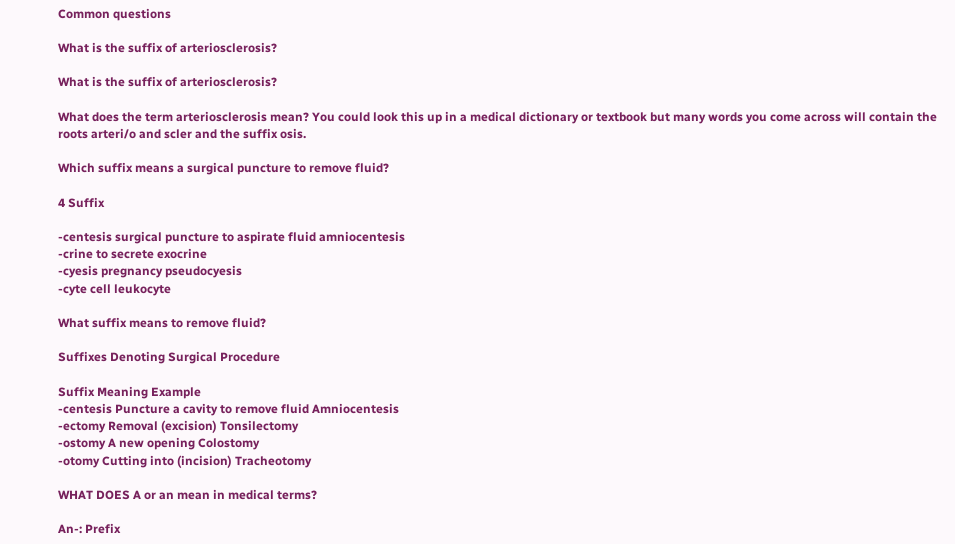Common questions

What is the suffix of arteriosclerosis?

What is the suffix of arteriosclerosis?

What does the term arteriosclerosis mean? You could look this up in a medical dictionary or textbook but many words you come across will contain the roots arteri/o and scler and the suffix osis.

Which suffix means a surgical puncture to remove fluid?

4 Suffix

-centesis surgical puncture to aspirate fluid amniocentesis
-crine to secrete exocrine
-cyesis pregnancy pseudocyesis
-cyte cell leukocyte

What suffix means to remove fluid?

Suffixes Denoting Surgical Procedure

Suffix Meaning Example
-centesis Puncture a cavity to remove fluid Amniocentesis
-ectomy Removal (excision) Tonsilectomy
-ostomy A new opening Colostomy
-otomy Cutting into (incision) Tracheotomy

WHAT DOES A or an mean in medical terms?

An-: Prefix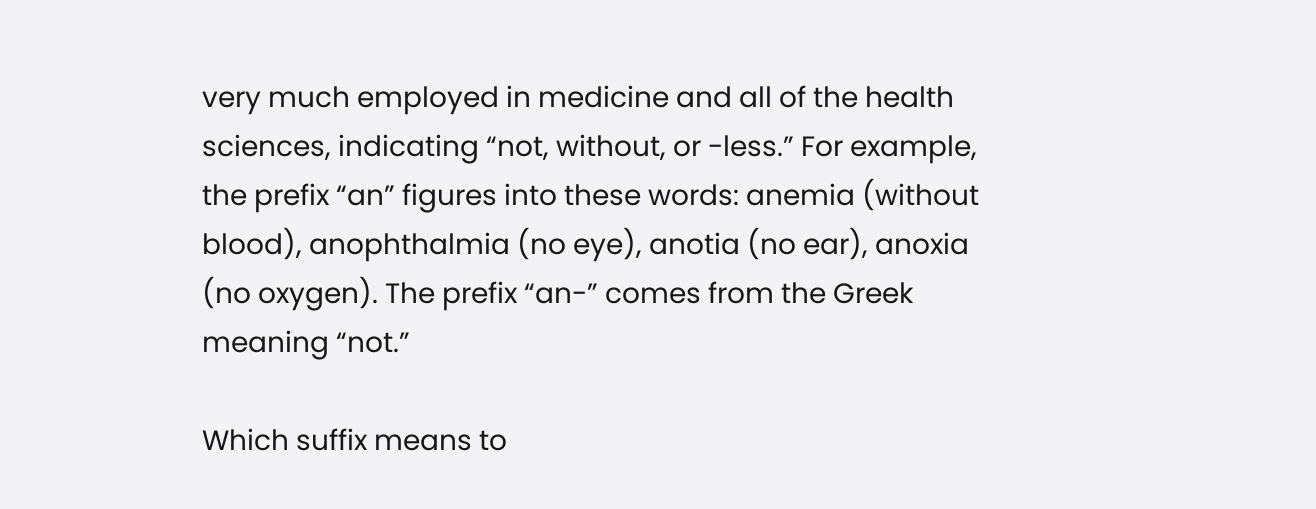very much employed in medicine and all of the health sciences, indicating “not, without, or -less.” For example, the prefix “an” figures into these words: anemia (without blood), anophthalmia (no eye), anotia (no ear), anoxia (no oxygen). The prefix “an-” comes from the Greek meaning “not.”

Which suffix means to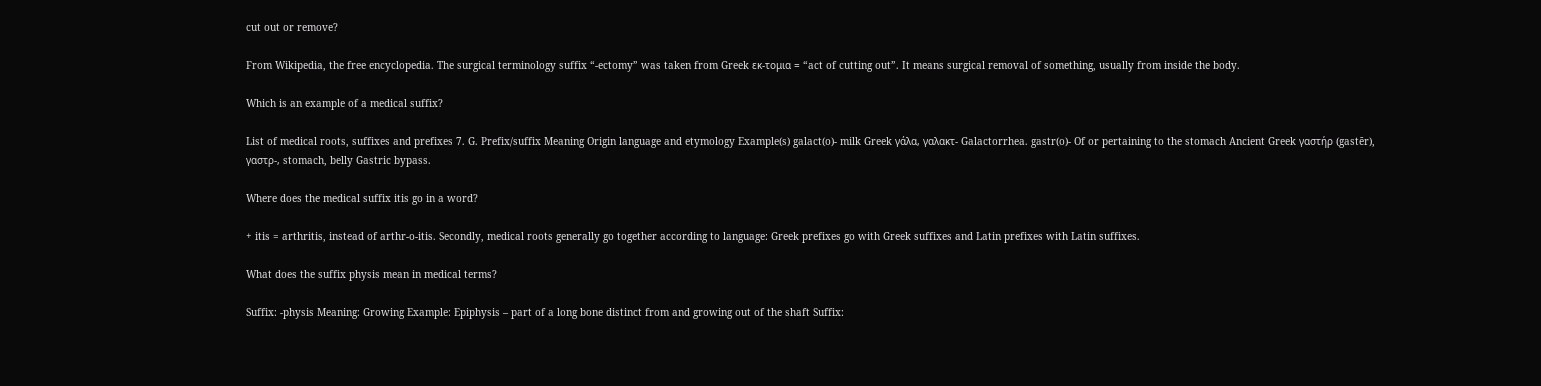cut out or remove?

From Wikipedia, the free encyclopedia. The surgical terminology suffix “-ectomy” was taken from Greek εκ-τομια = “act of cutting out”. It means surgical removal of something, usually from inside the body.

Which is an example of a medical suffix?

List of medical roots, suffixes and prefixes 7. G. Prefix/suffix Meaning Origin language and etymology Example(s) galact(o)- milk Greek γάλα, γαλακτ- Galactorrhea. gastr(o)- Of or pertaining to the stomach Ancient Greek γαστήρ (gastēr), γαστρ-, stomach, belly Gastric bypass.

Where does the medical suffix itis go in a word?

+ itis = arthritis, instead of arthr-o-itis. Secondly, medical roots generally go together according to language: Greek prefixes go with Greek suffixes and Latin prefixes with Latin suffixes.

What does the suffix physis mean in medical terms?

Suffix: -physis Meaning: Growing Example: Epiphysis – part of a long bone distinct from and growing out of the shaft Suffix: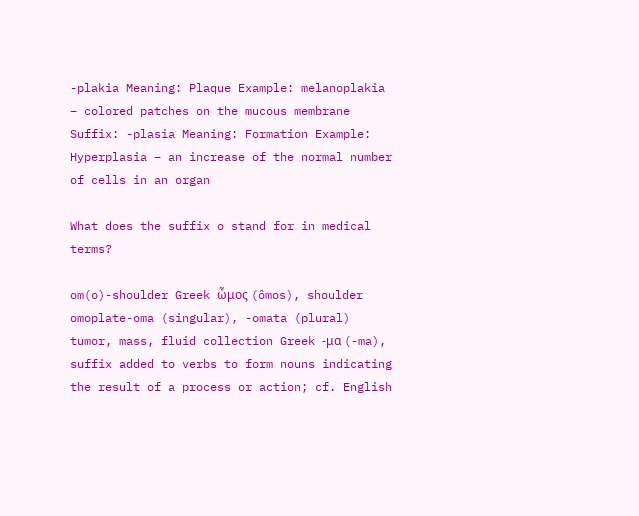-plakia Meaning: Plaque Example: melanoplakia – colored patches on the mucous membrane Suffix: -plasia Meaning: Formation Example: Hyperplasia – an increase of the normal number of cells in an organ

What does the suffix o stand for in medical terms?

om(o)-shoulder Greek ὦμος (ômos), shoulder omoplate-oma (singular), -omata (plural) tumor, mass, fluid collection Greek -μα (-ma), suffix added to verbs to form nouns indicating the result of a process or action; cf. English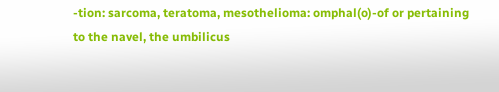-tion: sarcoma, teratoma, mesothelioma: omphal(o)-of or pertaining to the navel, the umbilicus